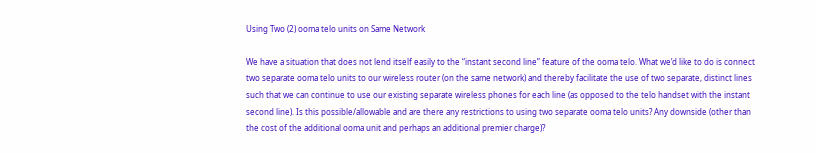Using Two (2) ooma telo units on Same Network

We have a situation that does not lend itself easily to the “instant second line” feature of the ooma telo. What we’d like to do is connect two separate ooma telo units to our wireless router (on the same network) and thereby facilitate the use of two separate, distinct lines such that we can continue to use our existing separate wireless phones for each line (as opposed to the telo handset with the instant second line). Is this possible/allowable and are there any restrictions to using two separate ooma telo units? Any downside (other than the cost of the additional ooma unit and perhaps an additional premier charge)?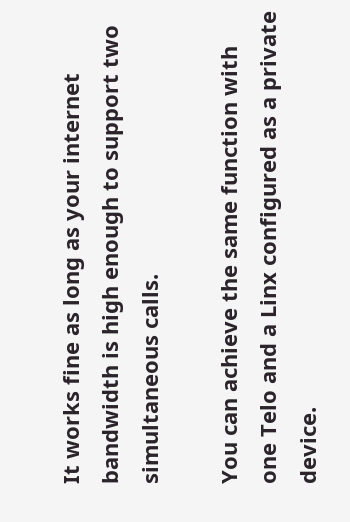It works fine as long as your internet bandwidth is high enough to support two simultaneous calls.

You can achieve the same function with one Telo and a Linx configured as a private device.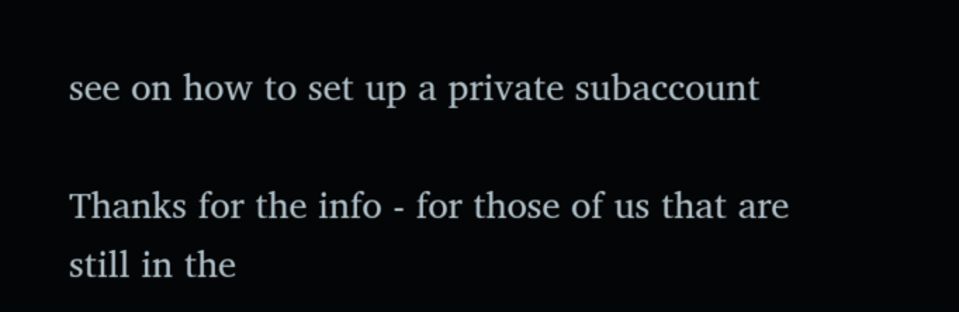see on how to set up a private subaccount

Thanks for the info - for those of us that are still in the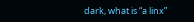dark, what is “a linx”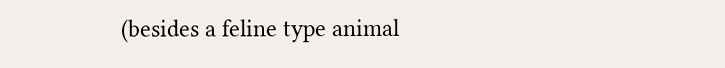(besides a feline type animal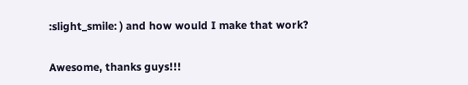:slight_smile: ) and how would I make that work?

Awesome, thanks guys!!!